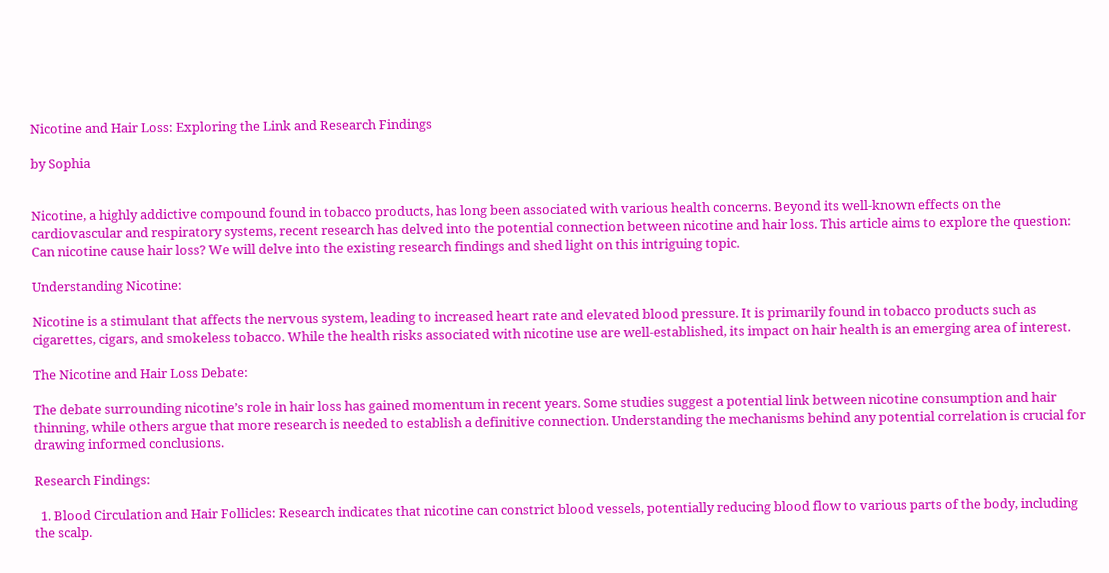Nicotine and Hair Loss: Exploring the Link and Research Findings

by Sophia


Nicotine, a highly addictive compound found in tobacco products, has long been associated with various health concerns. Beyond its well-known effects on the cardiovascular and respiratory systems, recent research has delved into the potential connection between nicotine and hair loss. This article aims to explore the question: Can nicotine cause hair loss? We will delve into the existing research findings and shed light on this intriguing topic.

Understanding Nicotine:

Nicotine is a stimulant that affects the nervous system, leading to increased heart rate and elevated blood pressure. It is primarily found in tobacco products such as cigarettes, cigars, and smokeless tobacco. While the health risks associated with nicotine use are well-established, its impact on hair health is an emerging area of interest.

The Nicotine and Hair Loss Debate:

The debate surrounding nicotine’s role in hair loss has gained momentum in recent years. Some studies suggest a potential link between nicotine consumption and hair thinning, while others argue that more research is needed to establish a definitive connection. Understanding the mechanisms behind any potential correlation is crucial for drawing informed conclusions.

Research Findings:

  1. Blood Circulation and Hair Follicles: Research indicates that nicotine can constrict blood vessels, potentially reducing blood flow to various parts of the body, including the scalp.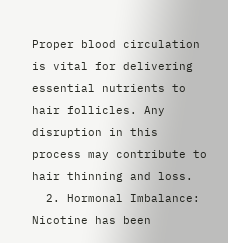Proper blood circulation is vital for delivering essential nutrients to hair follicles. Any disruption in this process may contribute to hair thinning and loss.
  2. Hormonal Imbalance: Nicotine has been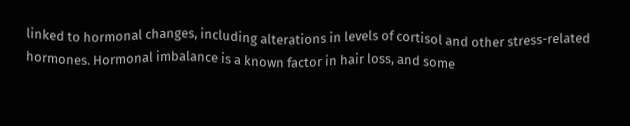linked to hormonal changes, including alterations in levels of cortisol and other stress-related hormones. Hormonal imbalance is a known factor in hair loss, and some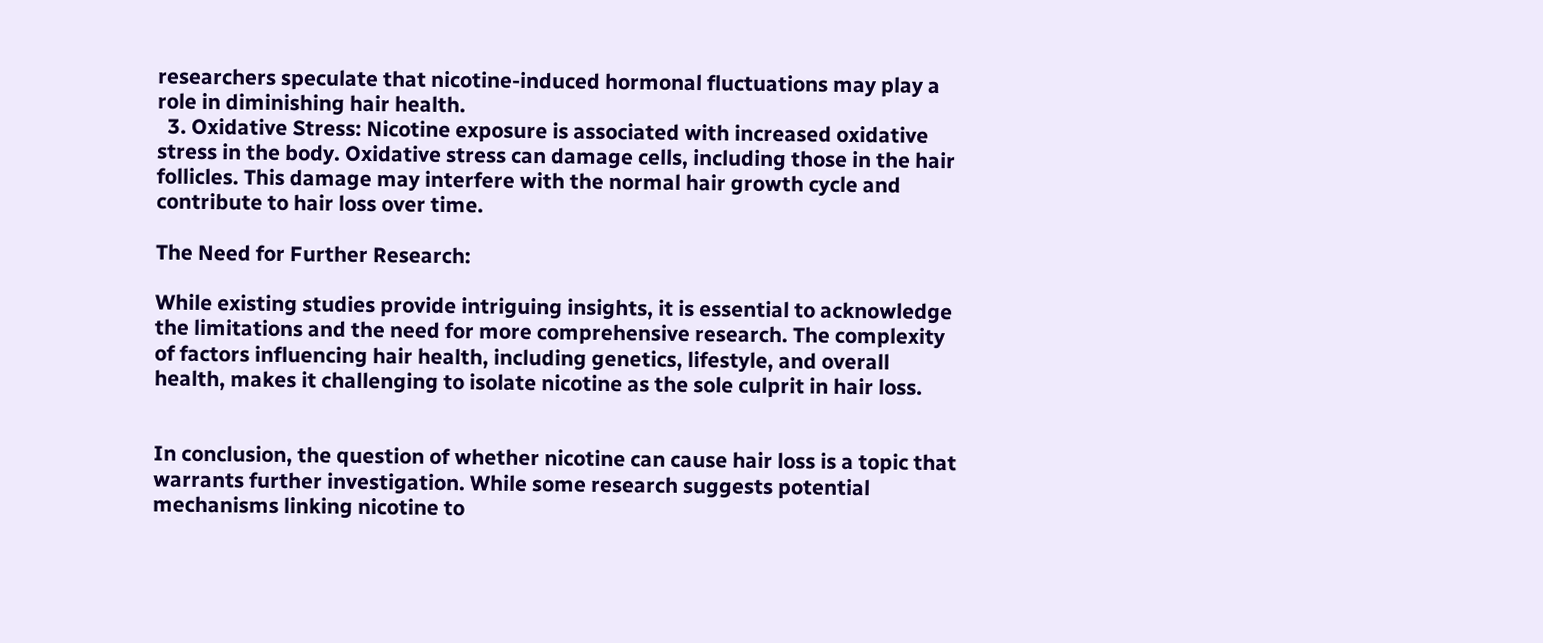researchers speculate that nicotine-induced hormonal fluctuations may play a role in diminishing hair health.
  3. Oxidative Stress: Nicotine exposure is associated with increased oxidative stress in the body. Oxidative stress can damage cells, including those in the hair follicles. This damage may interfere with the normal hair growth cycle and contribute to hair loss over time.

The Need for Further Research:

While existing studies provide intriguing insights, it is essential to acknowledge the limitations and the need for more comprehensive research. The complexity of factors influencing hair health, including genetics, lifestyle, and overall health, makes it challenging to isolate nicotine as the sole culprit in hair loss.


In conclusion, the question of whether nicotine can cause hair loss is a topic that warrants further investigation. While some research suggests potential mechanisms linking nicotine to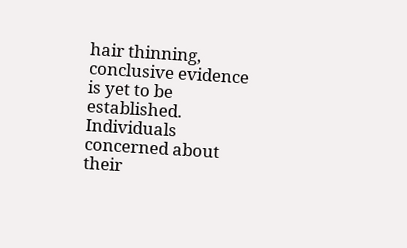hair thinning, conclusive evidence is yet to be established. Individuals concerned about their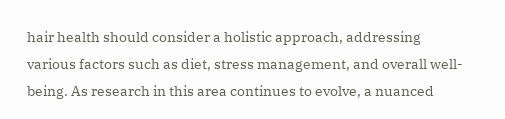hair health should consider a holistic approach, addressing various factors such as diet, stress management, and overall well-being. As research in this area continues to evolve, a nuanced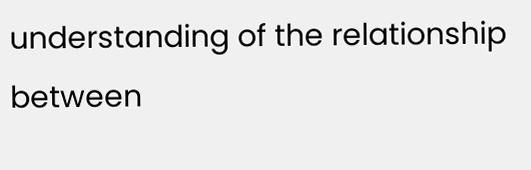understanding of the relationship between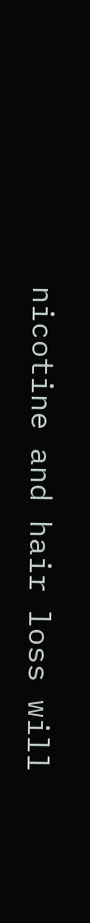nicotine and hair loss will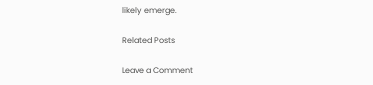likely emerge.

Related Posts

Leave a Comment